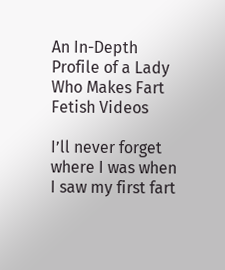An In-Depth Profile of a Lady Who Makes Fart Fetish Videos

I’ll never forget where I was when I saw my first fart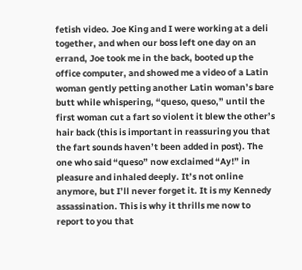fetish video. Joe King and I were working at a deli together, and when our boss left one day on an errand, Joe took me in the back, booted up the office computer, and showed me a video of a Latin woman gently petting another Latin woman’s bare butt while whispering, “queso, queso,” until the first woman cut a fart so violent it blew the other’s hair back (this is important in reassuring you that the fart sounds haven’t been added in post). The one who said “queso” now exclaimed “Ay!” in pleasure and inhaled deeply. It’s not online anymore, but I’ll never forget it. It is my Kennedy assassination. This is why it thrills me now to report to you that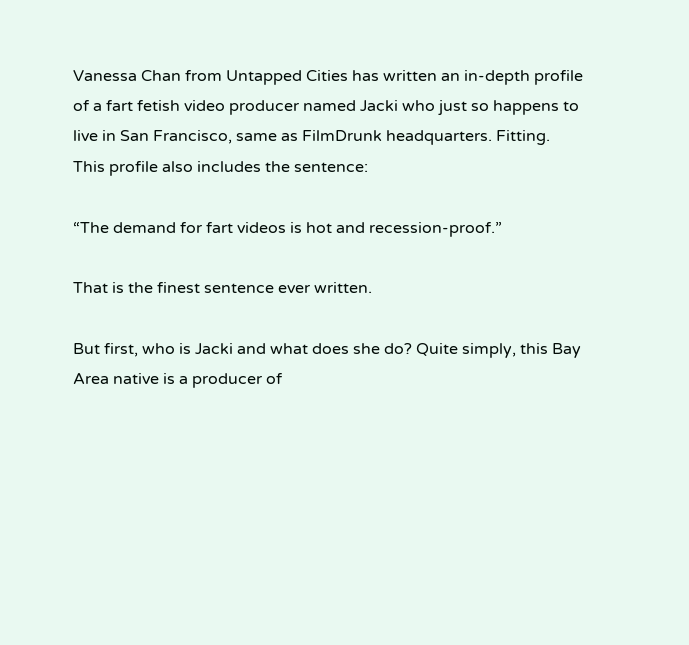Vanessa Chan from Untapped Cities has written an in-depth profile of a fart fetish video producer named Jacki who just so happens to live in San Francisco, same as FilmDrunk headquarters. Fitting. This profile also includes the sentence:

“The demand for fart videos is hot and recession-proof.”

That is the finest sentence ever written.

But first, who is Jacki and what does she do? Quite simply, this Bay Area native is a producer of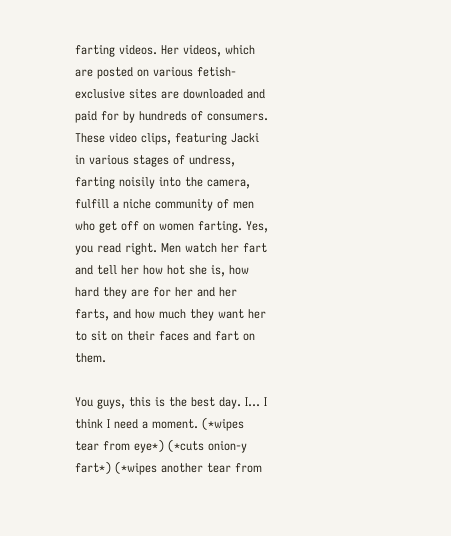farting videos. Her videos, which are posted on various fetish-exclusive sites are downloaded and paid for by hundreds of consumers. These video clips, featuring Jacki in various stages of undress, farting noisily into the camera, fulfill a niche community of men who get off on women farting. Yes, you read right. Men watch her fart and tell her how hot she is, how hard they are for her and her farts, and how much they want her to sit on their faces and fart on them.

You guys, this is the best day. I… I think I need a moment. (*wipes tear from eye*) (*cuts onion-y fart*) (*wipes another tear from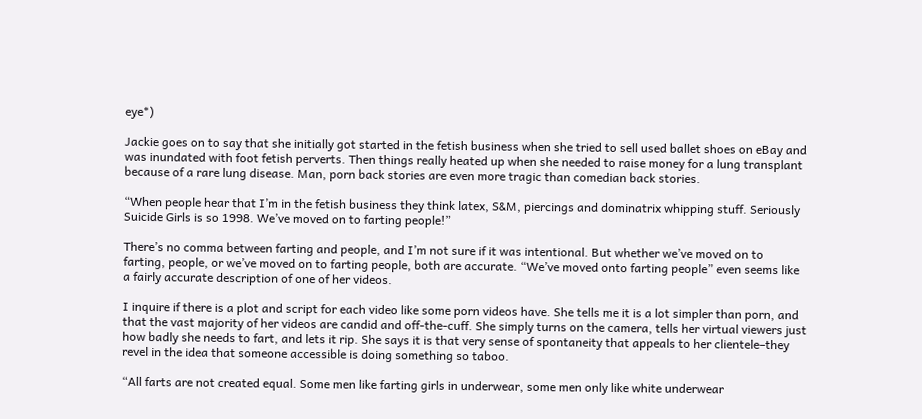eye*)

Jackie goes on to say that she initially got started in the fetish business when she tried to sell used ballet shoes on eBay and was inundated with foot fetish perverts. Then things really heated up when she needed to raise money for a lung transplant because of a rare lung disease. Man, porn back stories are even more tragic than comedian back stories.

“When people hear that I’m in the fetish business they think latex, S&M, piercings and dominatrix whipping stuff. Seriously Suicide Girls is so 1998. We’ve moved on to farting people!”

There’s no comma between farting and people, and I’m not sure if it was intentional. But whether we’ve moved on to farting, people, or we’ve moved on to farting people, both are accurate. “We’ve moved onto farting people” even seems like a fairly accurate description of one of her videos.

I inquire if there is a plot and script for each video like some porn videos have. She tells me it is a lot simpler than porn, and that the vast majority of her videos are candid and off-the-cuff. She simply turns on the camera, tells her virtual viewers just how badly she needs to fart, and lets it rip. She says it is that very sense of spontaneity that appeals to her clientele–they revel in the idea that someone accessible is doing something so taboo.

“All farts are not created equal. Some men like farting girls in underwear, some men only like white underwear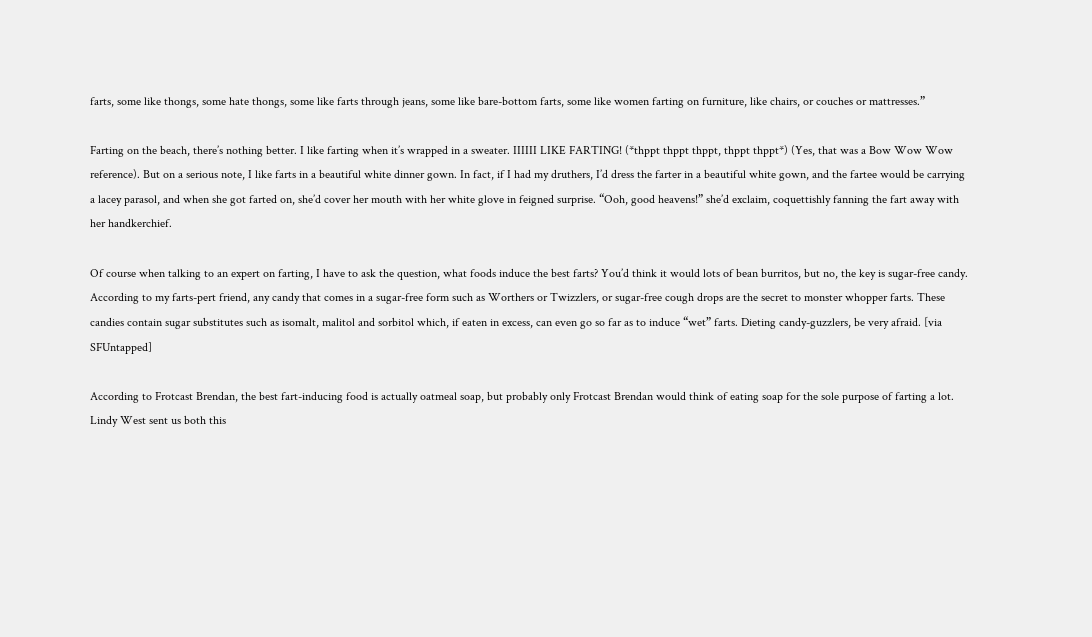farts, some like thongs, some hate thongs, some like farts through jeans, some like bare-bottom farts, some like women farting on furniture, like chairs, or couches or mattresses.”

Farting on the beach, there’s nothing better. I like farting when it’s wrapped in a sweater. IIIIII LIKE FARTING! (*thppt thppt thppt, thppt thppt*) (Yes, that was a Bow Wow Wow reference). But on a serious note, I like farts in a beautiful white dinner gown. In fact, if I had my druthers, I’d dress the farter in a beautiful white gown, and the fartee would be carrying a lacey parasol, and when she got farted on, she’d cover her mouth with her white glove in feigned surprise. “Ooh, good heavens!” she’d exclaim, coquettishly fanning the fart away with her handkerchief.

Of course when talking to an expert on farting, I have to ask the question, what foods induce the best farts? You’d think it would lots of bean burritos, but no, the key is sugar-free candy. According to my farts-pert friend, any candy that comes in a sugar-free form such as Worthers or Twizzlers, or sugar-free cough drops are the secret to monster whopper farts. These candies contain sugar substitutes such as isomalt, malitol and sorbitol which, if eaten in excess, can even go so far as to induce “wet” farts. Dieting candy-guzzlers, be very afraid. [via SFUntapped]

According to Frotcast Brendan, the best fart-inducing food is actually oatmeal soap, but probably only Frotcast Brendan would think of eating soap for the sole purpose of farting a lot. Lindy West sent us both this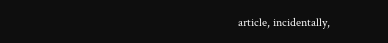article, incidentally,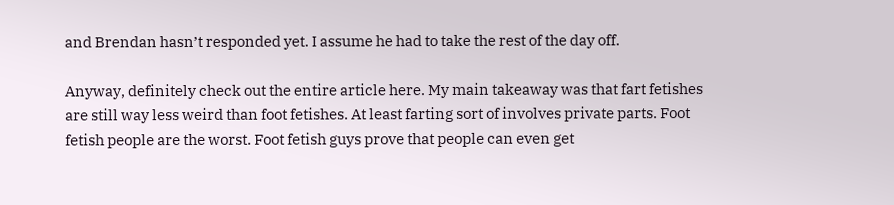and Brendan hasn’t responded yet. I assume he had to take the rest of the day off.

Anyway, definitely check out the entire article here. My main takeaway was that fart fetishes are still way less weird than foot fetishes. At least farting sort of involves private parts. Foot fetish people are the worst. Foot fetish guys prove that people can even get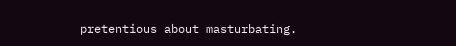pretentious about masturbating.